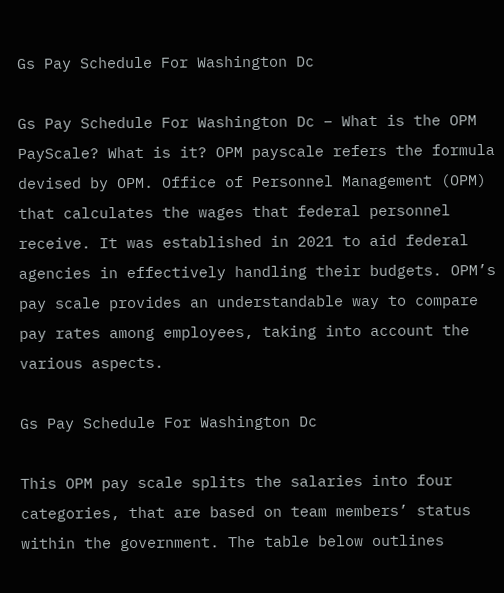Gs Pay Schedule For Washington Dc

Gs Pay Schedule For Washington Dc – What is the OPM PayScale? What is it? OPM payscale refers the formula devised by OPM. Office of Personnel Management (OPM) that calculates the wages that federal personnel receive. It was established in 2021 to aid federal agencies in effectively handling their budgets. OPM’s pay scale provides an understandable way to compare pay rates among employees, taking into account the various aspects.

Gs Pay Schedule For Washington Dc

This OPM pay scale splits the salaries into four categories, that are based on team members’ status within the government. The table below outlines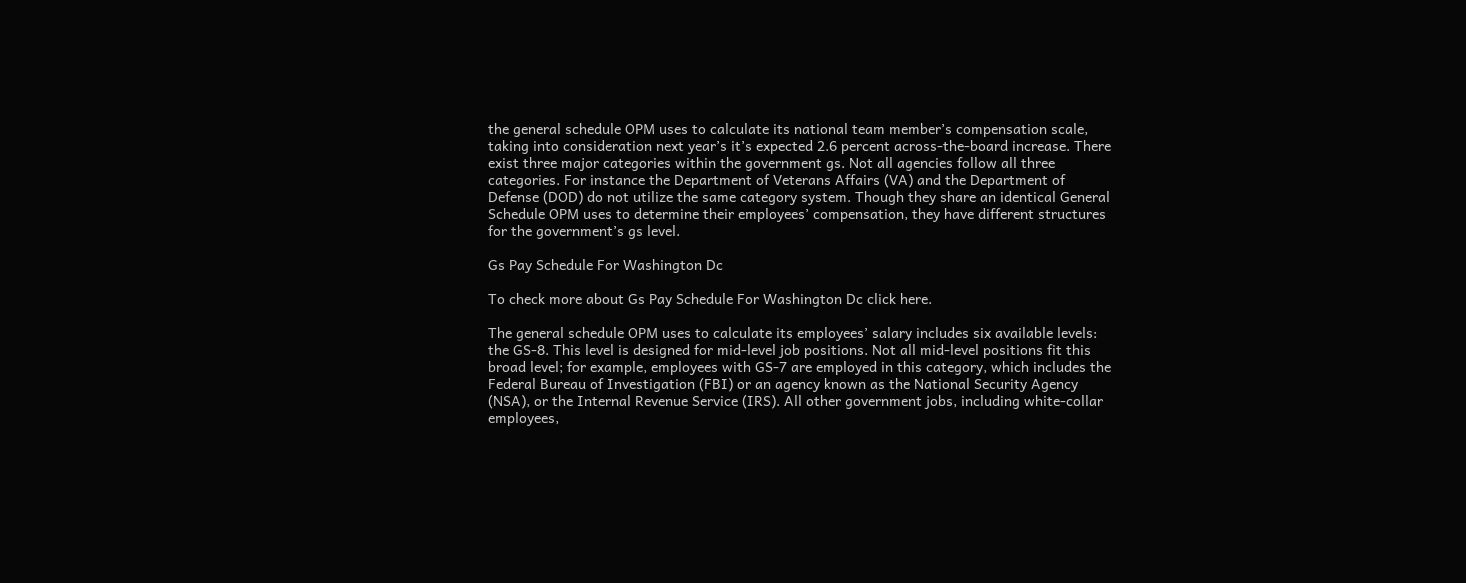the general schedule OPM uses to calculate its national team member’s compensation scale, taking into consideration next year’s it’s expected 2.6 percent across-the-board increase. There exist three major categories within the government gs. Not all agencies follow all three categories. For instance the Department of Veterans Affairs (VA) and the Department of Defense (DOD) do not utilize the same category system. Though they share an identical General Schedule OPM uses to determine their employees’ compensation, they have different structures for the government’s gs level.

Gs Pay Schedule For Washington Dc

To check more about Gs Pay Schedule For Washington Dc click here.

The general schedule OPM uses to calculate its employees’ salary includes six available levels: the GS-8. This level is designed for mid-level job positions. Not all mid-level positions fit this broad level; for example, employees with GS-7 are employed in this category, which includes the Federal Bureau of Investigation (FBI) or an agency known as the National Security Agency (NSA), or the Internal Revenue Service (IRS). All other government jobs, including white-collar employees,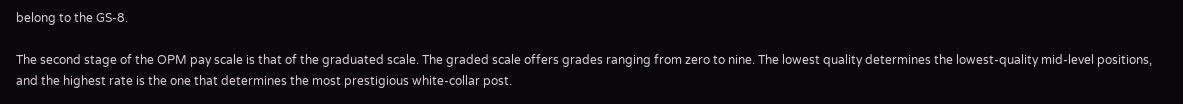belong to the GS-8.

The second stage of the OPM pay scale is that of the graduated scale. The graded scale offers grades ranging from zero to nine. The lowest quality determines the lowest-quality mid-level positions, and the highest rate is the one that determines the most prestigious white-collar post.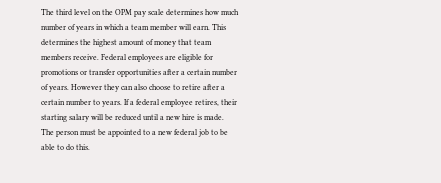The third level on the OPM pay scale determines how much number of years in which a team member will earn. This determines the highest amount of money that team members receive. Federal employees are eligible for promotions or transfer opportunities after a certain number of years. However they can also choose to retire after a certain number to years. If a federal employee retires, their starting salary will be reduced until a new hire is made. The person must be appointed to a new federal job to be able to do this.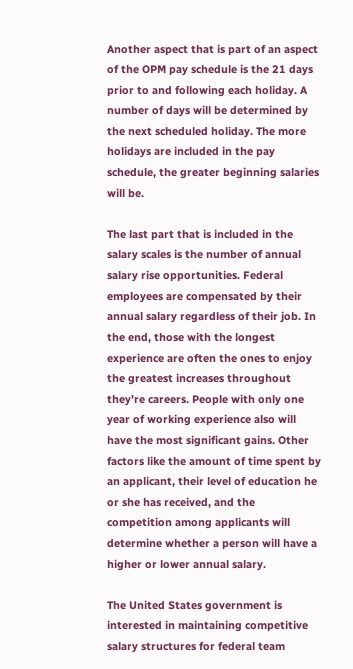Another aspect that is part of an aspect of the OPM pay schedule is the 21 days prior to and following each holiday. A number of days will be determined by the next scheduled holiday. The more holidays are included in the pay schedule, the greater beginning salaries will be.

The last part that is included in the salary scales is the number of annual salary rise opportunities. Federal employees are compensated by their annual salary regardless of their job. In the end, those with the longest experience are often the ones to enjoy the greatest increases throughout they’re careers. People with only one year of working experience also will have the most significant gains. Other factors like the amount of time spent by an applicant, their level of education he or she has received, and the competition among applicants will determine whether a person will have a higher or lower annual salary.

The United States government is interested in maintaining competitive salary structures for federal team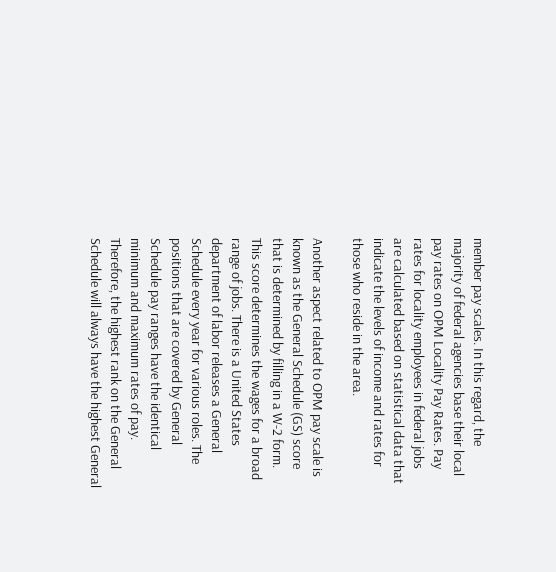member pay scales. In this regard, the majority of federal agencies base their local pay rates on OPM Locality Pay Rates. Pay rates for locality employees in federal jobs are calculated based on statistical data that indicate the levels of income and rates for those who reside in the area.

Another aspect related to OPM pay scale is known as the General Schedule (GS) score that is determined by filling in a W-2 form. This score determines the wages for a broad range of jobs. There is a United States department of labor releases a General Schedule every year for various roles. The positions that are covered by General Schedule pay ranges have the identical minimum and maximum rates of pay. Therefore, the highest rank on the General Schedule will always have the highest General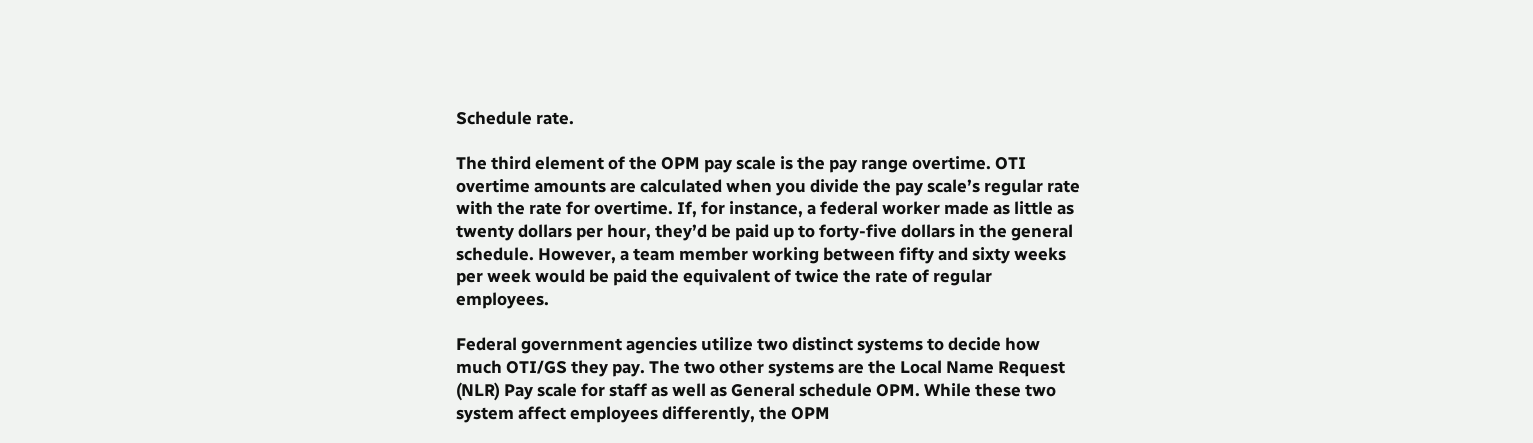Schedule rate.

The third element of the OPM pay scale is the pay range overtime. OTI overtime amounts are calculated when you divide the pay scale’s regular rate with the rate for overtime. If, for instance, a federal worker made as little as twenty dollars per hour, they’d be paid up to forty-five dollars in the general schedule. However, a team member working between fifty and sixty weeks per week would be paid the equivalent of twice the rate of regular employees.

Federal government agencies utilize two distinct systems to decide how much OTI/GS they pay. The two other systems are the Local Name Request (NLR) Pay scale for staff as well as General schedule OPM. While these two system affect employees differently, the OPM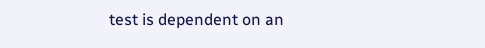test is dependent on an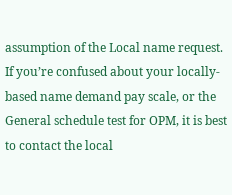assumption of the Local name request. If you’re confused about your locally-based name demand pay scale, or the General schedule test for OPM, it is best to contact the local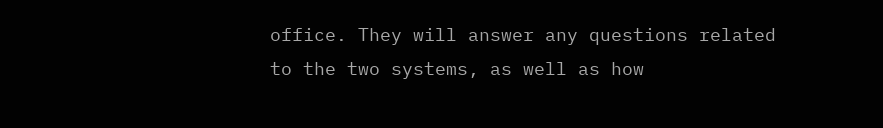office. They will answer any questions related to the two systems, as well as how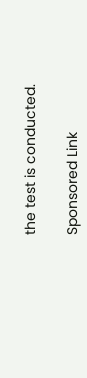the test is conducted.

Sponsored Link